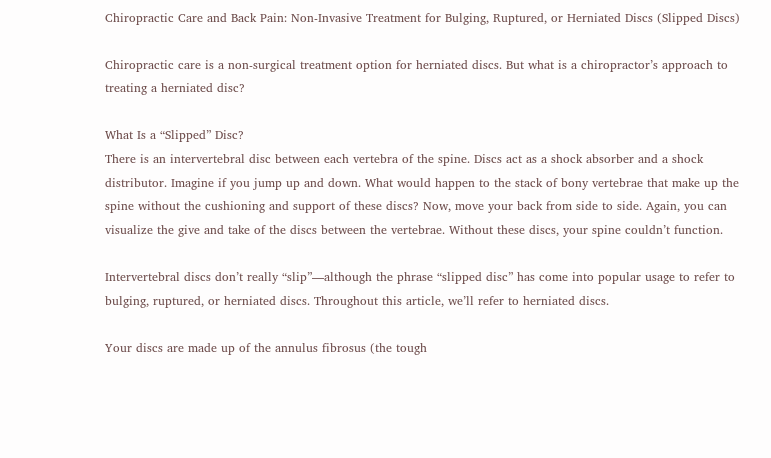Chiropractic Care and Back Pain: Non-Invasive Treatment for Bulging, Ruptured, or Herniated Discs (Slipped Discs)

Chiropractic care is a non-surgical treatment option for herniated discs. But what is a chiropractor’s approach to treating a herniated disc?

What Is a “Slipped” Disc?
There is an intervertebral disc between each vertebra of the spine. Discs act as a shock absorber and a shock distributor. Imagine if you jump up and down. What would happen to the stack of bony vertebrae that make up the spine without the cushioning and support of these discs? Now, move your back from side to side. Again, you can visualize the give and take of the discs between the vertebrae. Without these discs, your spine couldn’t function.

Intervertebral discs don’t really “slip”—although the phrase “slipped disc” has come into popular usage to refer to bulging, ruptured, or herniated discs. Throughout this article, we’ll refer to herniated discs.

Your discs are made up of the annulus fibrosus (the tough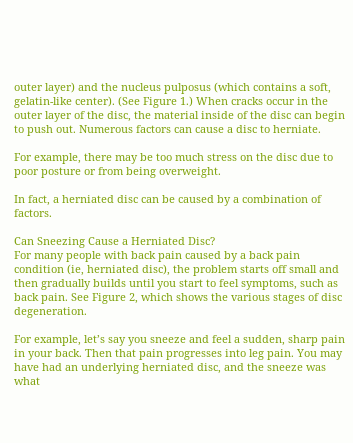outer layer) and the nucleus pulposus (which contains a soft, gelatin-like center). (See Figure 1.) When cracks occur in the outer layer of the disc, the material inside of the disc can begin to push out. Numerous factors can cause a disc to herniate.

For example, there may be too much stress on the disc due to poor posture or from being overweight.

In fact, a herniated disc can be caused by a combination of factors.

Can Sneezing Cause a Herniated Disc?
For many people with back pain caused by a back pain condition (ie, herniated disc), the problem starts off small and then gradually builds until you start to feel symptoms, such as back pain. See Figure 2, which shows the various stages of disc degeneration.

For example, let’s say you sneeze and feel a sudden, sharp pain in your back. Then that pain progresses into leg pain. You may have had an underlying herniated disc, and the sneeze was what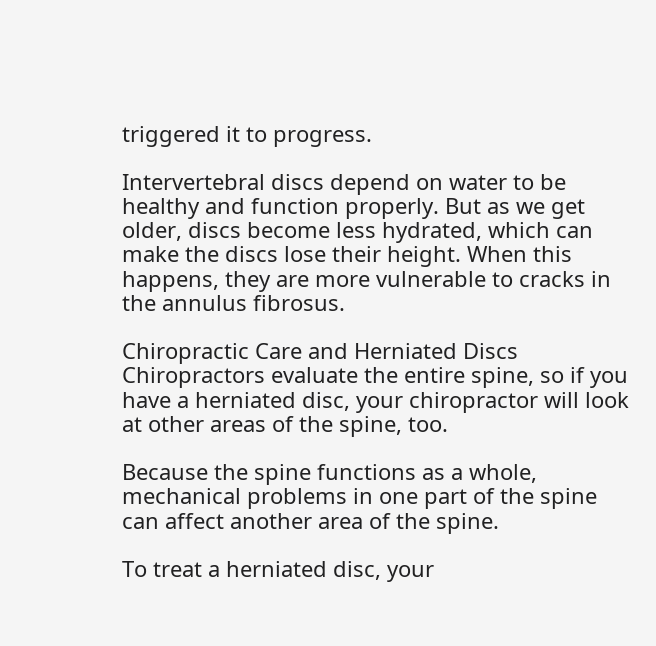triggered it to progress.

Intervertebral discs depend on water to be healthy and function properly. But as we get older, discs become less hydrated, which can make the discs lose their height. When this happens, they are more vulnerable to cracks in the annulus fibrosus.

Chiropractic Care and Herniated Discs
Chiropractors evaluate the entire spine, so if you have a herniated disc, your chiropractor will look at other areas of the spine, too.

Because the spine functions as a whole, mechanical problems in one part of the spine can affect another area of the spine.

To treat a herniated disc, your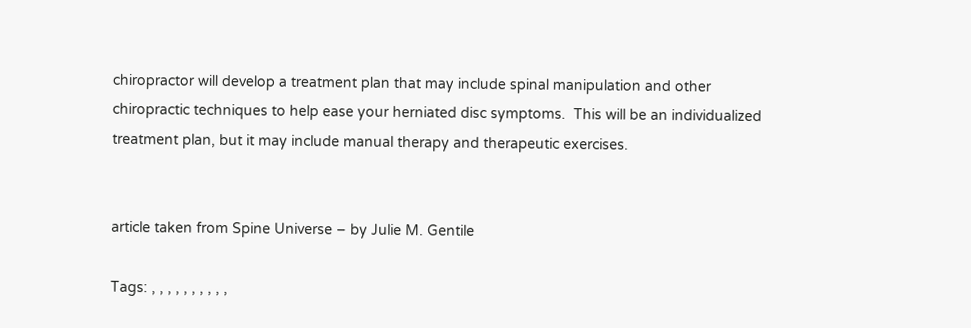chiropractor will develop a treatment plan that may include spinal manipulation and other chiropractic techniques to help ease your herniated disc symptoms.  This will be an individualized treatment plan, but it may include manual therapy and therapeutic exercises.


article taken from Spine Universe – by Julie M. Gentile

Tags: , , , , , , , , , ,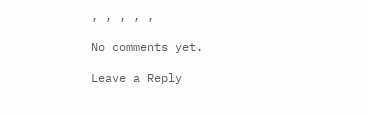, , , , ,

No comments yet.

Leave a Reply